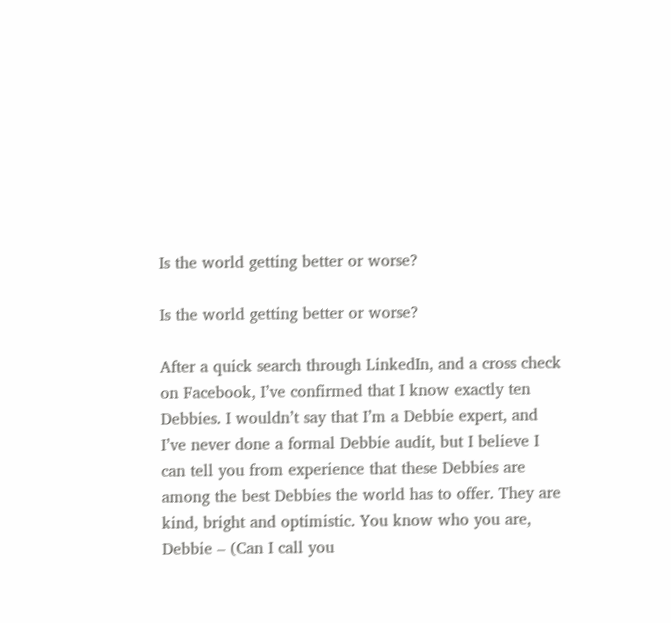Is the world getting better or worse?

Is the world getting better or worse?

After a quick search through LinkedIn, and a cross check on Facebook, I’ve confirmed that I know exactly ten Debbies. I wouldn’t say that I’m a Debbie expert, and I’ve never done a formal Debbie audit, but I believe I can tell you from experience that these Debbies are among the best Debbies the world has to offer. They are kind, bright and optimistic. You know who you are, Debbie – (Can I call you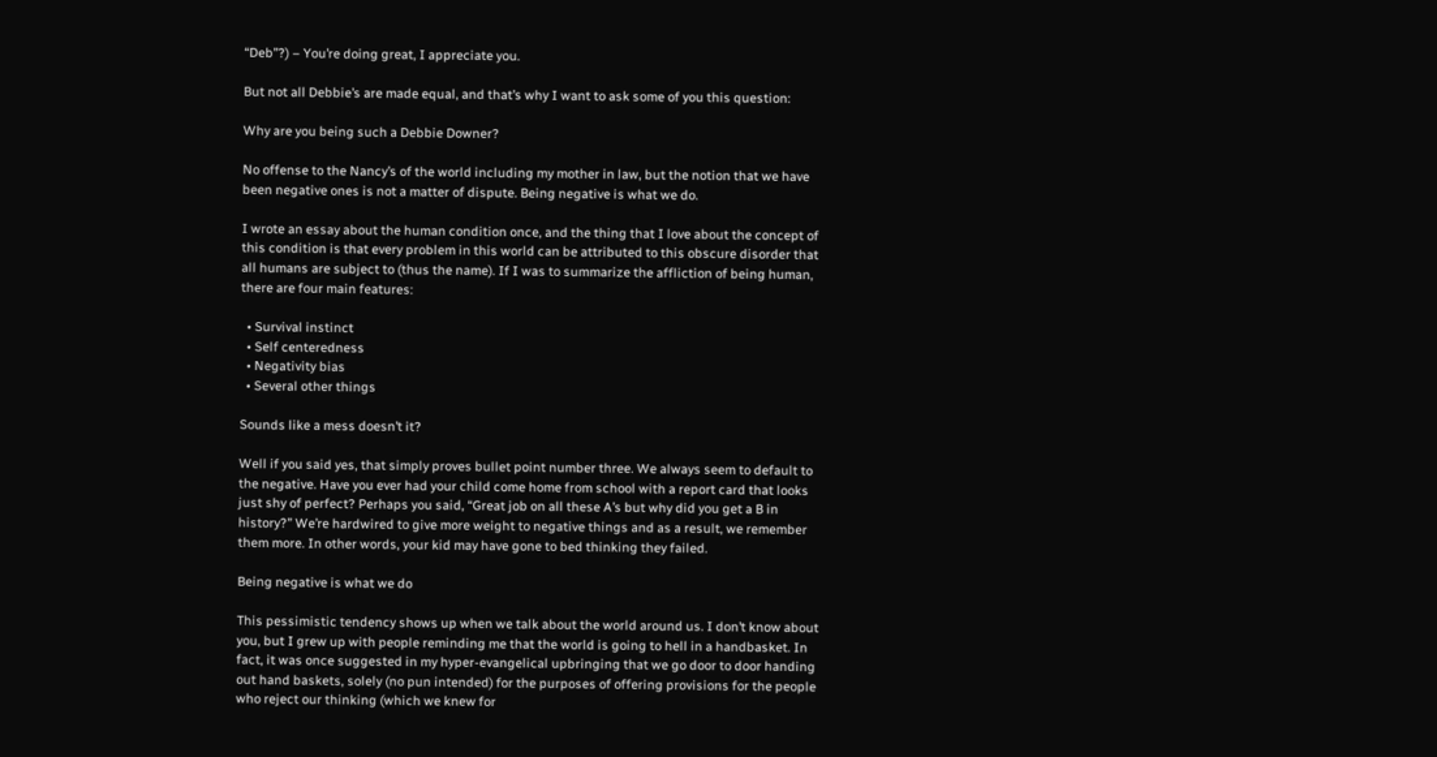“Deb”?) – You’re doing great, I appreciate you.

But not all Debbie’s are made equal, and that’s why I want to ask some of you this question:

Why are you being such a Debbie Downer?

No offense to the Nancy’s of the world including my mother in law, but the notion that we have been negative ones is not a matter of dispute. Being negative is what we do.

I wrote an essay about the human condition once, and the thing that I love about the concept of this condition is that every problem in this world can be attributed to this obscure disorder that all humans are subject to (thus the name). If I was to summarize the affliction of being human, there are four main features:

  • Survival instinct
  • Self centeredness
  • Negativity bias
  • Several other things

Sounds like a mess doesn’t it?

Well if you said yes, that simply proves bullet point number three. We always seem to default to the negative. Have you ever had your child come home from school with a report card that looks just shy of perfect? Perhaps you said, “Great job on all these A’s but why did you get a B in history?” We’re hardwired to give more weight to negative things and as a result, we remember them more. In other words, your kid may have gone to bed thinking they failed.

Being negative is what we do

This pessimistic tendency shows up when we talk about the world around us. I don’t know about you, but I grew up with people reminding me that the world is going to hell in a handbasket. In fact, it was once suggested in my hyper-evangelical upbringing that we go door to door handing out hand baskets, solely (no pun intended) for the purposes of offering provisions for the people who reject our thinking (which we knew for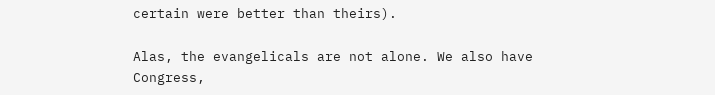certain were better than theirs).

Alas, the evangelicals are not alone. We also have Congress,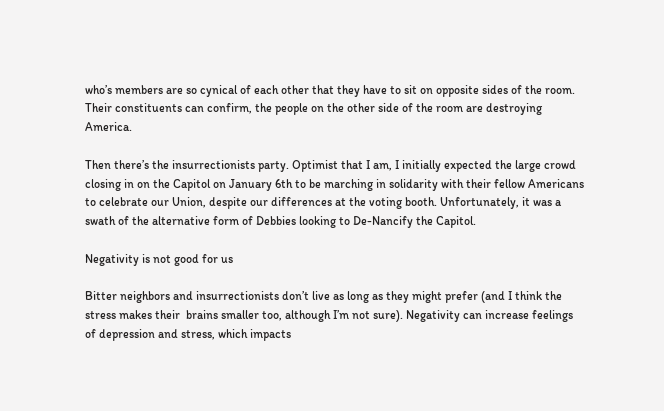who’s members are so cynical of each other that they have to sit on opposite sides of the room. Their constituents can confirm, the people on the other side of the room are destroying America.

Then there’s the insurrectionists party. Optimist that I am, I initially expected the large crowd closing in on the Capitol on January 6th to be marching in solidarity with their fellow Americans to celebrate our Union, despite our differences at the voting booth. Unfortunately, it was a swath of the alternative form of Debbies looking to De-Nancify the Capitol.

Negativity is not good for us

Bitter neighbors and insurrectionists don’t live as long as they might prefer (and I think the stress makes their  brains smaller too, although I’m not sure). Negativity can increase feelings of depression and stress, which impacts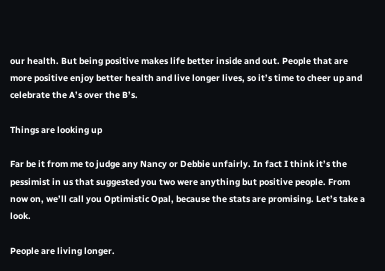our health. But being positive makes life better inside and out. People that are more positive enjoy better health and live longer lives, so it’s time to cheer up and celebrate the A’s over the B’s.

Things are looking up

Far be it from me to judge any Nancy or Debbie unfairly. In fact I think it’s the pessimist in us that suggested you two were anything but positive people. From now on, we’ll call you Optimistic Opal, because the stats are promising. Let’s take a look.

People are living longer.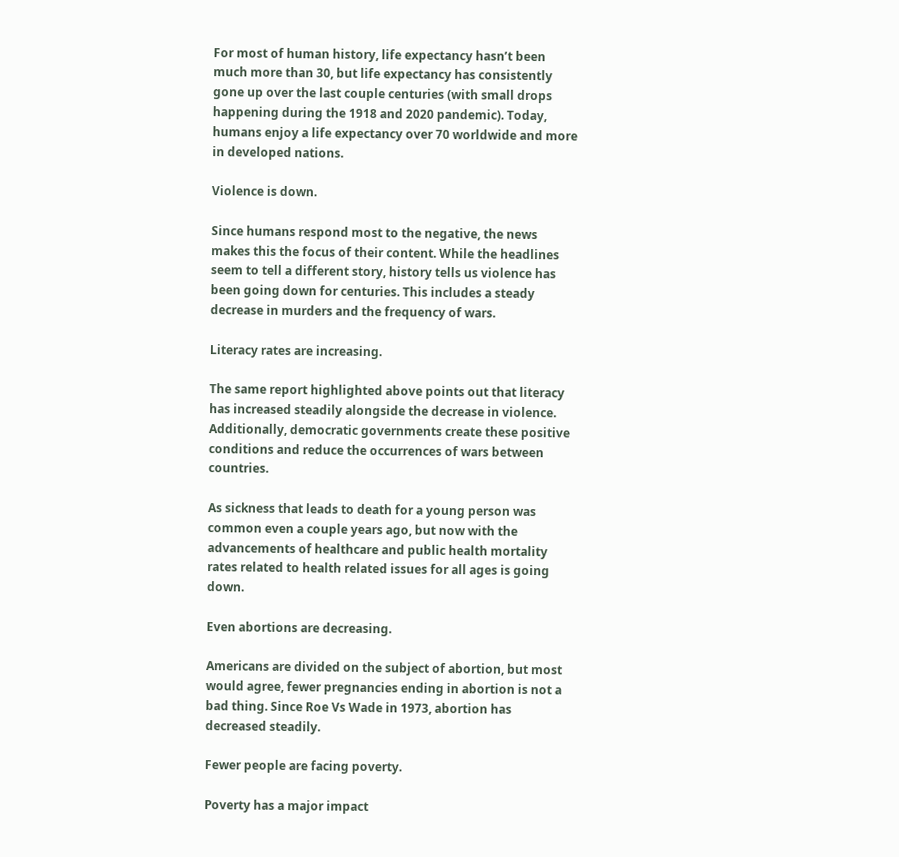For most of human history, life expectancy hasn’t been much more than 30, but life expectancy has consistently gone up over the last couple centuries (with small drops happening during the 1918 and 2020 pandemic). Today, humans enjoy a life expectancy over 70 worldwide and more in developed nations.

Violence is down.

Since humans respond most to the negative, the news makes this the focus of their content. While the headlines seem to tell a different story, history tells us violence has been going down for centuries. This includes a steady decrease in murders and the frequency of wars.

Literacy rates are increasing.

The same report highlighted above points out that literacy has increased steadily alongside the decrease in violence. Additionally, democratic governments create these positive conditions and reduce the occurrences of wars between countries.

As sickness that leads to death for a young person was common even a couple years ago, but now with the advancements of healthcare and public health mortality rates related to health related issues for all ages is going down.

Even abortions are decreasing.

Americans are divided on the subject of abortion, but most would agree, fewer pregnancies ending in abortion is not a bad thing. Since Roe Vs Wade in 1973, abortion has decreased steadily.

Fewer people are facing poverty.

Poverty has a major impact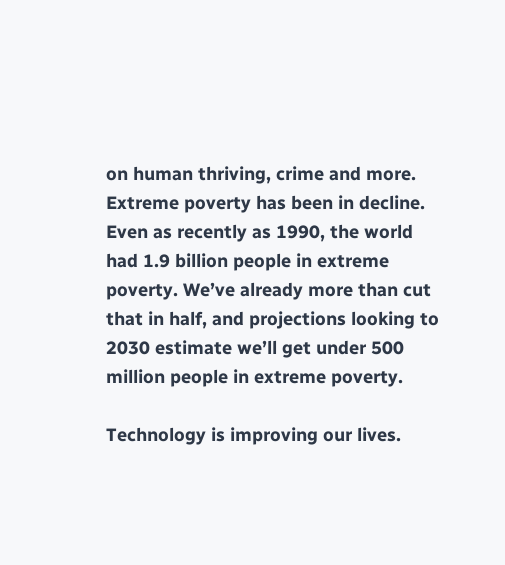on human thriving, crime and more. Extreme poverty has been in decline. Even as recently as 1990, the world had 1.9 billion people in extreme poverty. We’ve already more than cut that in half, and projections looking to 2030 estimate we’ll get under 500 million people in extreme poverty.

Technology is improving our lives.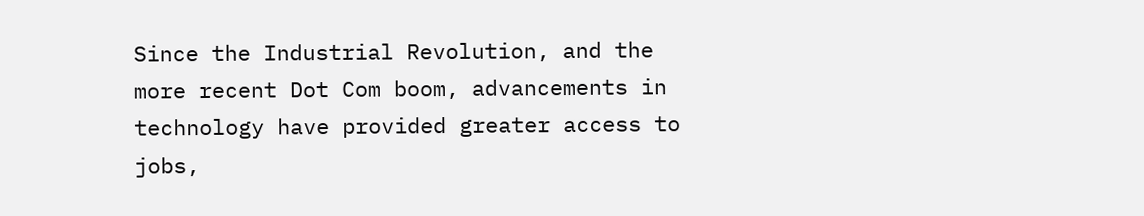Since the Industrial Revolution, and the more recent Dot Com boom, advancements in technology have provided greater access to jobs,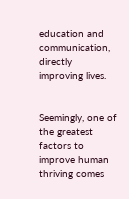education and communication, directly improving lives.


Seemingly, one of the greatest factors to improve human thriving comes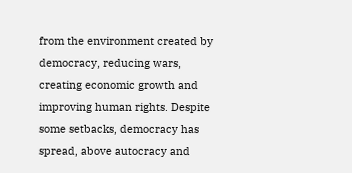from the environment created by democracy, reducing wars, creating economic growth and improving human rights. Despite some setbacks, democracy has spread, above autocracy and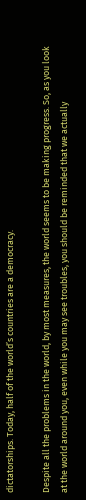dictatorships. Today, half of the world’s countries are a democracy.

Despite all the problems in the world, by most measures, the world seems to be making progress. So, as you look at the world around you, even while you may see troubles, you should be reminded that we actually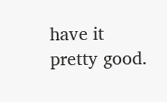have it pretty good.